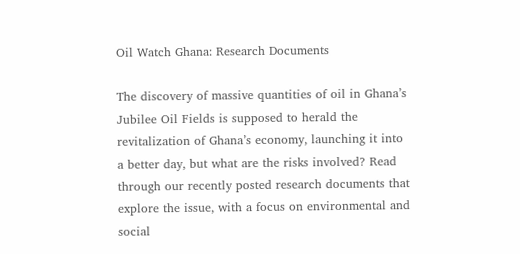Oil Watch Ghana: Research Documents

The discovery of massive quantities of oil in Ghana’s Jubilee Oil Fields is supposed to herald the revitalization of Ghana’s economy, launching it into a better day, but what are the risks involved? Read through our recently posted research documents that explore the issue, with a focus on environmental and social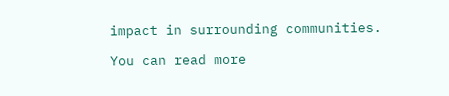impact in surrounding communities.

You can read more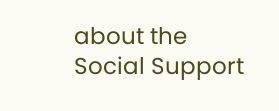about the Social Support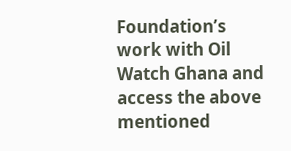Foundation’s work with Oil Watch Ghana and access the above mentioned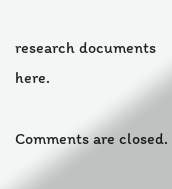research documents here.

Comments are closed.